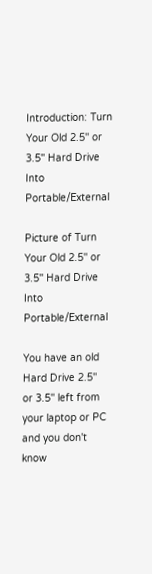Introduction: Turn Your Old 2.5'' or 3.5'' Hard Drive Into Portable/External

Picture of Turn Your Old 2.5'' or 3.5'' Hard Drive Into Portable/External

You have an old Hard Drive 2.5'' or 3.5'' left from your laptop or PC and you don't know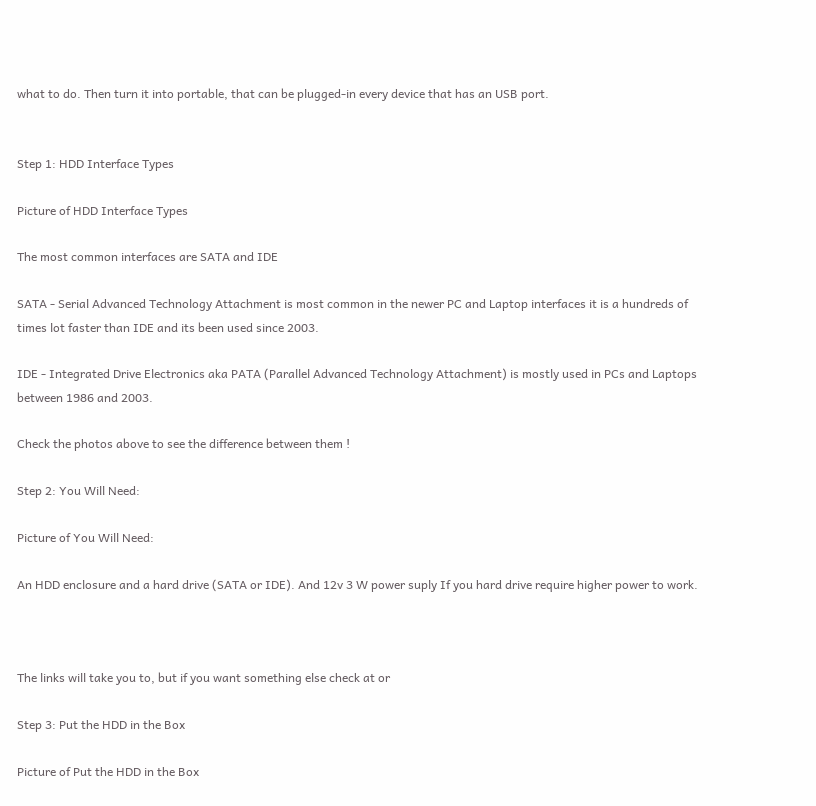what to do. Then turn it into portable, that can be plugged-in every device that has an USB port.


Step 1: HDD Interface Types

Picture of HDD Interface Types

The most common interfaces are SATA and IDE

SATA - Serial Advanced Technology Attachment is most common in the newer PC and Laptop interfaces it is a hundreds of times lot faster than IDE and its been used since 2003.

IDE - Integrated Drive Electronics aka PATA (Parallel Advanced Technology Attachment) is mostly used in PCs and Laptops between 1986 and 2003.

Check the photos above to see the difference between them !

Step 2: You Will Need:

Picture of You Will Need:

An HDD enclosure and a hard drive (SATA or IDE). And 12v 3 W power suply If you hard drive require higher power to work.



The links will take you to, but if you want something else check at or

Step 3: Put the HDD in the Box

Picture of Put the HDD in the Box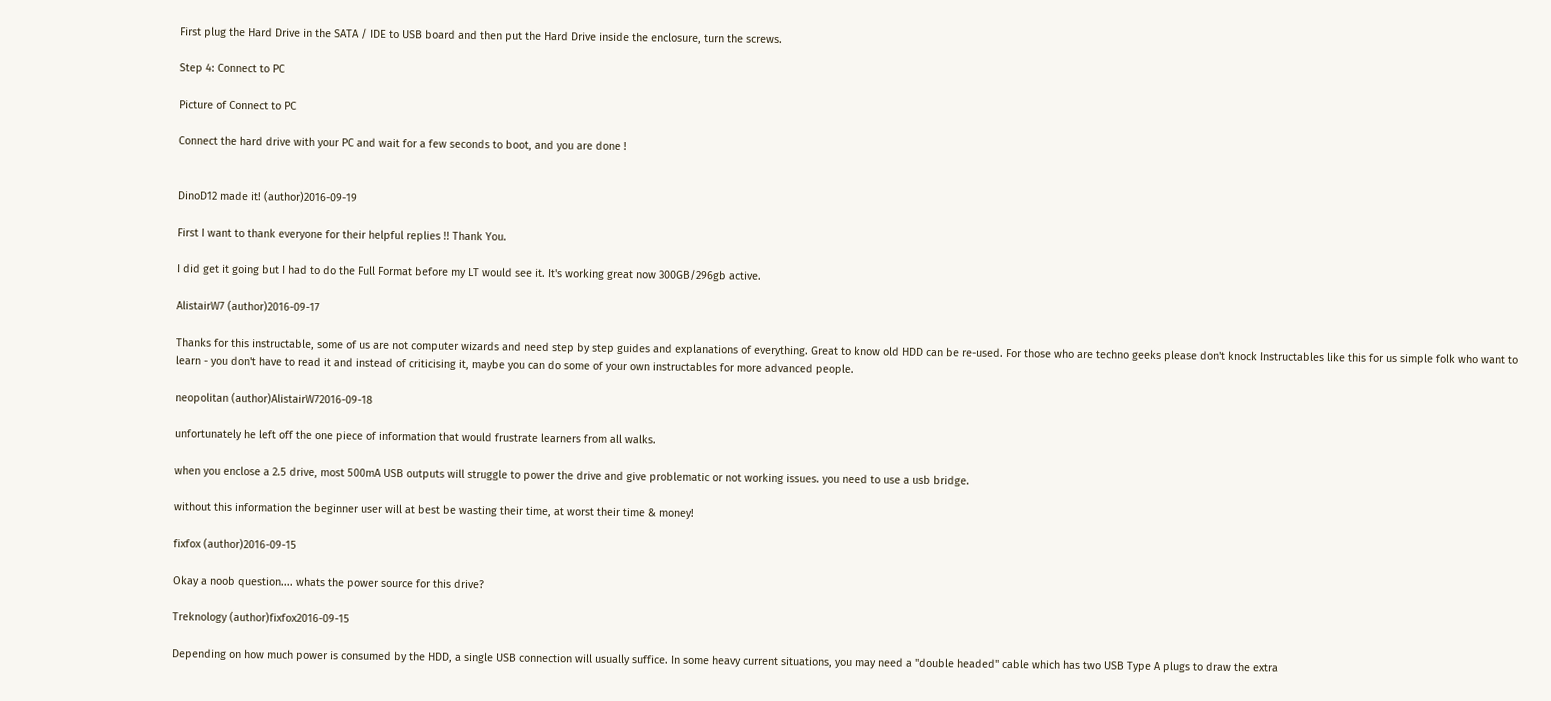First plug the Hard Drive in the SATA / IDE to USB board and then put the Hard Drive inside the enclosure, turn the screws.

Step 4: Connect to PC

Picture of Connect to PC

Connect the hard drive with your PC and wait for a few seconds to boot, and you are done !


DinoD12 made it! (author)2016-09-19

First I want to thank everyone for their helpful replies !! Thank You.

I did get it going but I had to do the Full Format before my LT would see it. It's working great now 300GB/296gb active.

AlistairW7 (author)2016-09-17

Thanks for this instructable, some of us are not computer wizards and need step by step guides and explanations of everything. Great to know old HDD can be re-used. For those who are techno geeks please don't knock Instructables like this for us simple folk who want to learn - you don't have to read it and instead of criticising it, maybe you can do some of your own instructables for more advanced people.

neopolitan (author)AlistairW72016-09-18

unfortunately he left off the one piece of information that would frustrate learners from all walks.

when you enclose a 2.5 drive, most 500mA USB outputs will struggle to power the drive and give problematic or not working issues. you need to use a usb bridge.

without this information the beginner user will at best be wasting their time, at worst their time & money!

fixfox (author)2016-09-15

Okay a noob question.... whats the power source for this drive?

Treknology (author)fixfox2016-09-15

Depending on how much power is consumed by the HDD, a single USB connection will usually suffice. In some heavy current situations, you may need a "double headed" cable which has two USB Type A plugs to draw the extra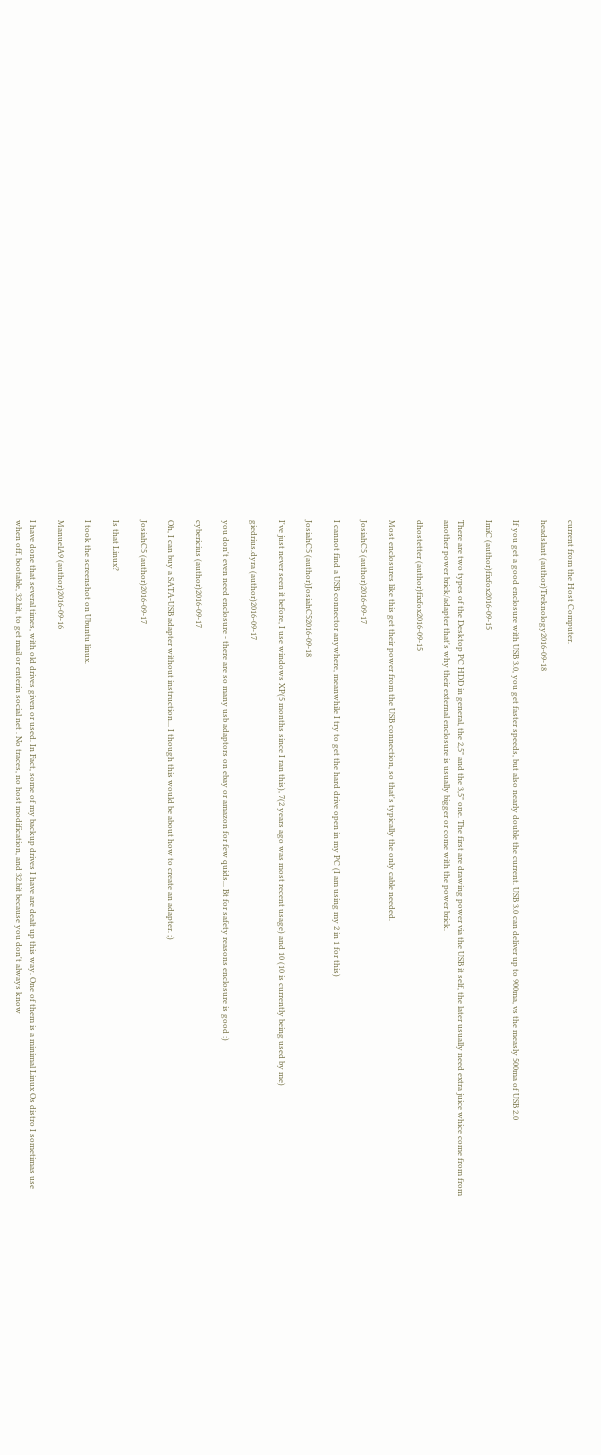current from the Host Computer.

headslant (author)Treknology2016-09-18

If you get a good enclosure with USB 3.0, you get faster speeds, but also nearly double the current. USB 3.0 can deliver up to 900ma, vs the measly 500ma of USB 2.0

ImiC (author)fixfox2016-09-15

There are two types of the Desktop PC HDD in general, the 2,5" and the 3,5" one. The first are drawing power via the USB it self, the later usually need extra juice whice come from from another power brick/adapter that's why their external enclosure is usually bigger or come with the power brick.

dhostetter (author)fixfox2016-09-15

Most enclosures like this get their power from the USB connection, so that's typically the only cable needed.

JosiahC5 (author)2016-09-17

I cannot find a USB connector anywhere, meanwhile I try to get the hard drive open in my PC (I am using my 2 in 1 for this)

JosiahC5 (author)JosiahC52016-09-18

I've just never seen it before, I use windows XP(5 months since I ran this), 7(2 years ago was most recent usage) and 10 (10 is currently being used by me)

giedrius.dyra (author)2016-09-17

you don't even need enclosure - there are so many usb adaptors on ebay or amazon for few quids... Bt for safety reasons enclosure is good :)

cybericius (author)2016-09-17

Oh, I can buy a SATA-USB adapter without instruction... I though this would be about how to create an adapter. ;)

JosiahC5 (author)2016-09-17

Is that Linux?

I took the screenshot on Ubuntu linux.

ManuelA9 (author)2016-09-16

I have done that several times, with old drives given or used. In Fact, some of my backup drives I have are dealt up this way. One of them is a minimal Linux Os distro I sometimas use when off, bootable, 32.bit, to get mail or enterin social net . No traces, no host modification, and 32.bit because you don't always know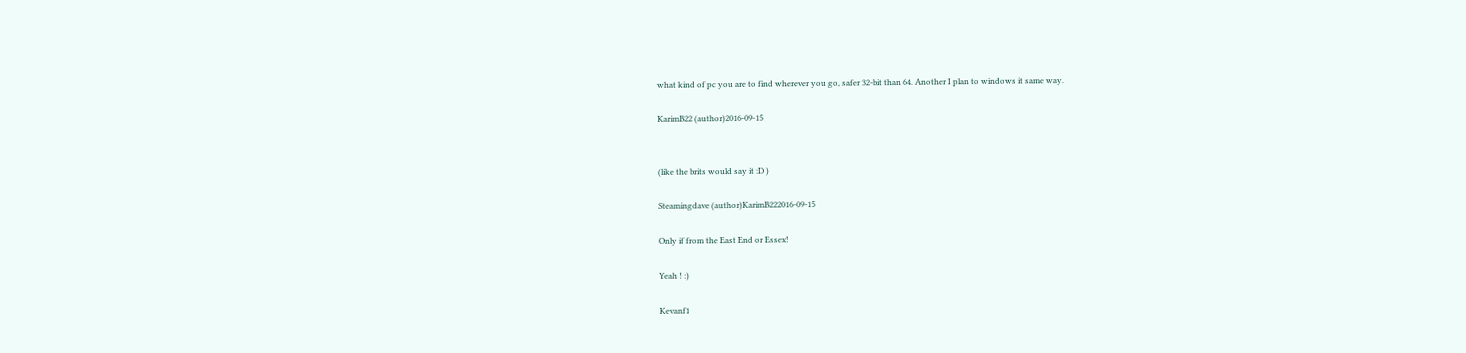what kind of pc you are to find wherever you go, safer 32-bit than 64. Another I plan to windows it same way.

KarimB22 (author)2016-09-15


(like the brits would say it :D )

Steamingdave (author)KarimB222016-09-15

Only if from the East End or Essex!

Yeah ! :)

Kevanf1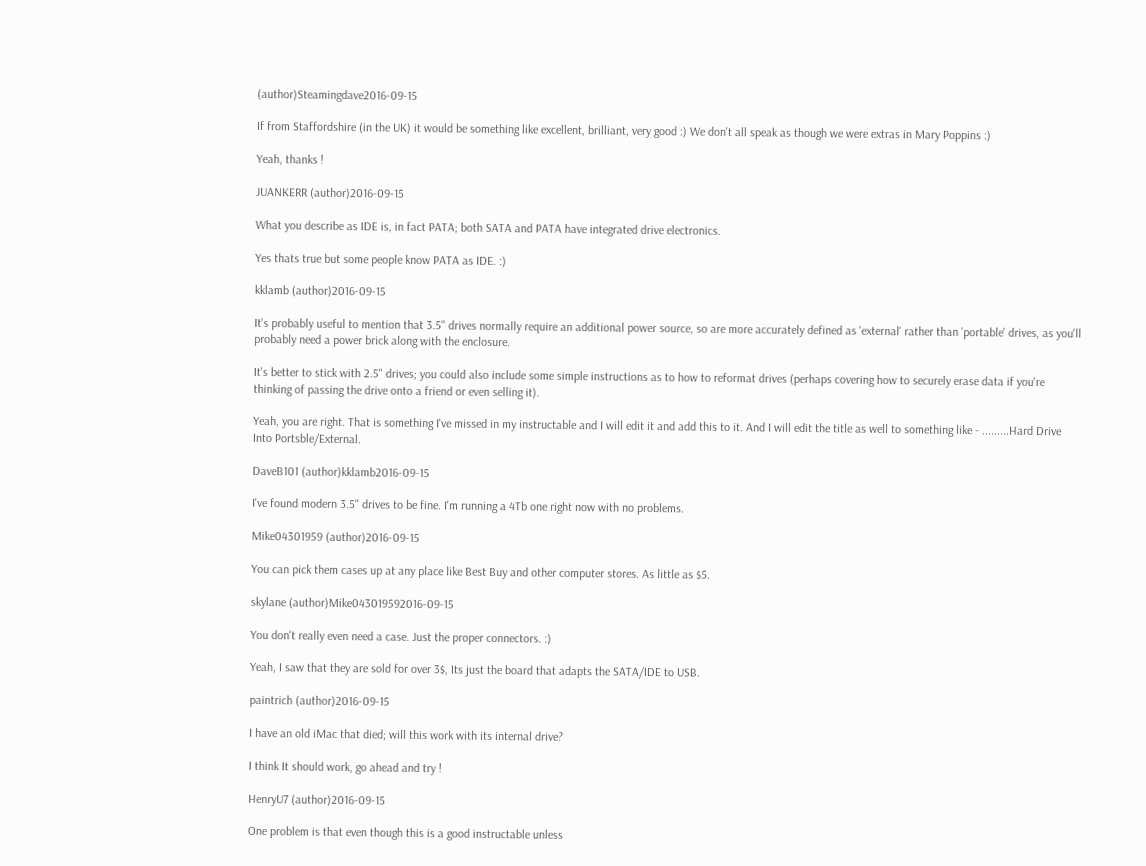(author)Steamingdave2016-09-15

If from Staffordshire (in the UK) it would be something like excellent, brilliant, very good :) We don't all speak as though we were extras in Mary Poppins :)

Yeah, thanks !

JUANKERR (author)2016-09-15

What you describe as IDE is, in fact PATA; both SATA and PATA have integrated drive electronics.

Yes thats true but some people know PATA as IDE. :)

kklamb (author)2016-09-15

It's probably useful to mention that 3.5" drives normally require an additional power source, so are more accurately defined as 'external' rather than 'portable' drives, as you'll probably need a power brick along with the enclosure.

It's better to stick with 2.5" drives; you could also include some simple instructions as to how to reformat drives (perhaps covering how to securely erase data if you're thinking of passing the drive onto a friend or even selling it).

Yeah, you are right. That is something I've missed in my instructable and I will edit it and add this to it. And I will edit the title as well to something like - .........Hard Drive Into Portsble/External.

DaveB101 (author)kklamb2016-09-15

I've found modern 3.5" drives to be fine. I'm running a 4Tb one right now with no problems.

Mike04301959 (author)2016-09-15

You can pick them cases up at any place like Best Buy and other computer stores. As little as $5.

skylane (author)Mike043019592016-09-15

You don't really even need a case. Just the proper connectors. :)

Yeah, I saw that they are sold for over 3$, Its just the board that adapts the SATA/IDE to USB.

paintrich (author)2016-09-15

I have an old iMac that died; will this work with its internal drive?

I think It should work, go ahead and try !

HenryU7 (author)2016-09-15

One problem is that even though this is a good instructable unless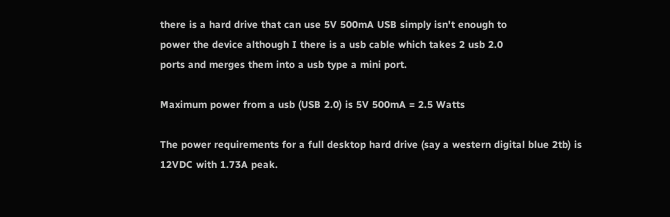there is a hard drive that can use 5V 500mA USB simply isn't enough to
power the device although I there is a usb cable which takes 2 usb 2.0
ports and merges them into a usb type a mini port.

Maximum power from a usb (USB 2.0) is 5V 500mA = 2.5 Watts

The power requirements for a full desktop hard drive (say a western digital blue 2tb) is 12VDC with 1.73A peak.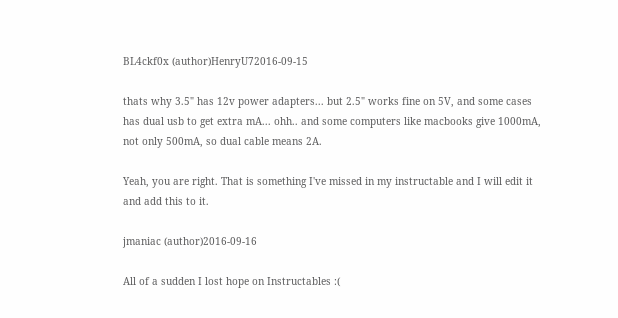BL4ckf0x (author)HenryU72016-09-15

thats why 3.5" has 12v power adapters... but 2.5" works fine on 5V, and some cases has dual usb to get extra mA... ohh.. and some computers like macbooks give 1000mA, not only 500mA, so dual cable means 2A.

Yeah, you are right. That is something I've missed in my instructable and I will edit it and add this to it.

jmaniac (author)2016-09-16

All of a sudden I lost hope on Instructables :(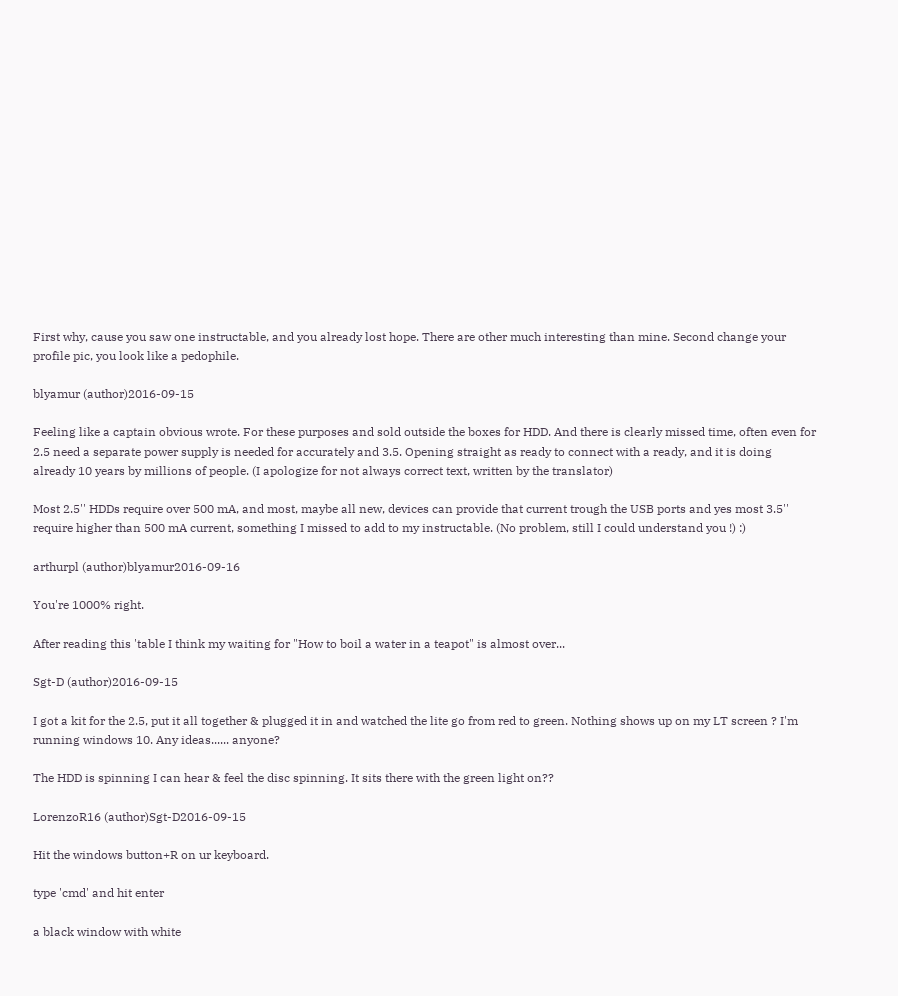First why, cause you saw one instructable, and you already lost hope. There are other much interesting than mine. Second change your profile pic, you look like a pedophile.

blyamur (author)2016-09-15

Feeling like a captain obvious wrote. For these purposes and sold outside the boxes for HDD. And there is clearly missed time, often even for 2.5 need a separate power supply is needed for accurately and 3.5. Opening straight as ready to connect with a ready, and it is doing already 10 years by millions of people. (I apologize for not always correct text, written by the translator)

Most 2.5'' HDDs require over 500 mA, and most, maybe all new, devices can provide that current trough the USB ports and yes most 3.5'' require higher than 500 mA current, something I missed to add to my instructable. (No problem, still I could understand you !) :)

arthurpl (author)blyamur2016-09-16

You're 1000% right.

After reading this 'table I think my waiting for "How to boil a water in a teapot" is almost over...

Sgt-D (author)2016-09-15

I got a kit for the 2.5, put it all together & plugged it in and watched the lite go from red to green. Nothing shows up on my LT screen ? I'm running windows 10. Any ideas...... anyone?

The HDD is spinning I can hear & feel the disc spinning. It sits there with the green light on??

LorenzoR16 (author)Sgt-D2016-09-15

Hit the windows button+R on ur keyboard.

type 'cmd' and hit enter

a black window with white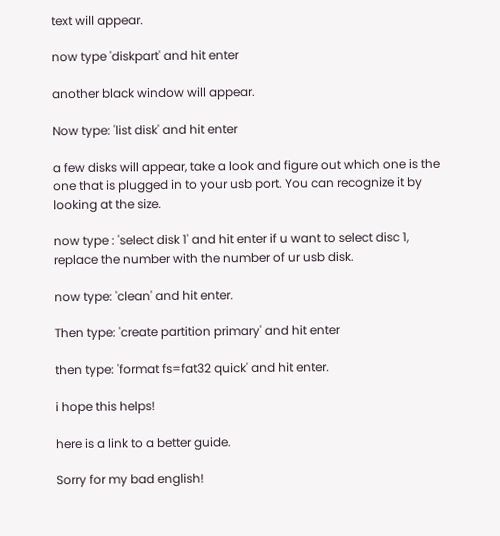text will appear.

now type 'diskpart' and hit enter

another black window will appear.

Now type: 'list disk' and hit enter

a few disks will appear, take a look and figure out which one is the one that is plugged in to your usb port. You can recognize it by looking at the size.

now type : 'select disk 1' and hit enter if u want to select disc 1, replace the number with the number of ur usb disk.

now type: 'clean' and hit enter.

Then type: 'create partition primary' and hit enter

then type: 'format fs=fat32 quick' and hit enter.

i hope this helps!

here is a link to a better guide.

Sorry for my bad english!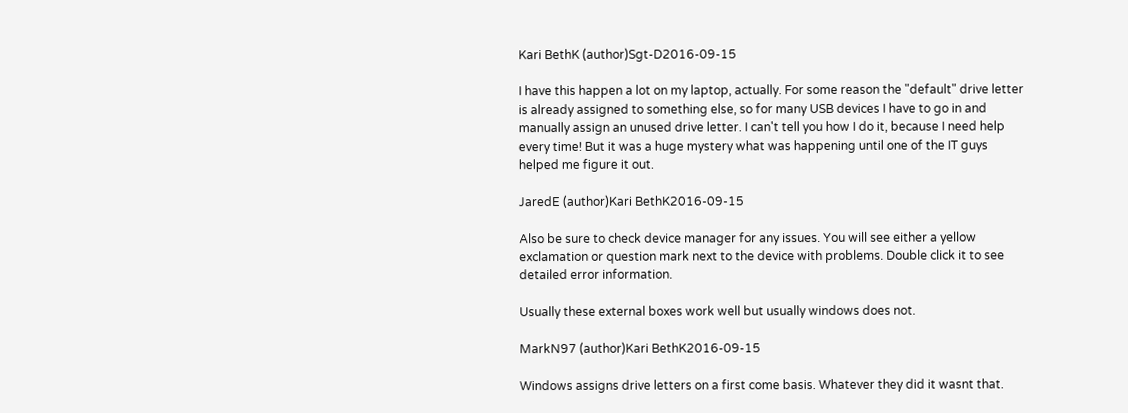Kari BethK (author)Sgt-D2016-09-15

I have this happen a lot on my laptop, actually. For some reason the "default" drive letter is already assigned to something else, so for many USB devices I have to go in and manually assign an unused drive letter. I can't tell you how I do it, because I need help every time! But it was a huge mystery what was happening until one of the IT guys helped me figure it out.

JaredE (author)Kari BethK2016-09-15

Also be sure to check device manager for any issues. You will see either a yellow exclamation or question mark next to the device with problems. Double click it to see detailed error information.

Usually these external boxes work well but usually windows does not.

MarkN97 (author)Kari BethK2016-09-15

Windows assigns drive letters on a first come basis. Whatever they did it wasnt that.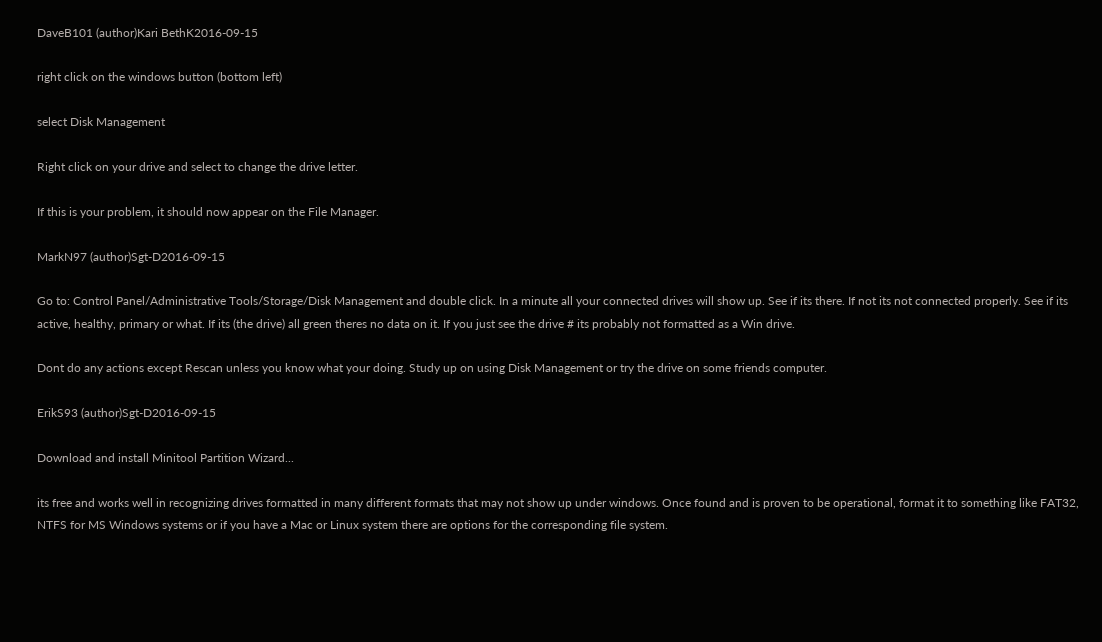DaveB101 (author)Kari BethK2016-09-15

right click on the windows button (bottom left)

select Disk Management

Right click on your drive and select to change the drive letter.

If this is your problem, it should now appear on the File Manager.

MarkN97 (author)Sgt-D2016-09-15

Go to: Control Panel/Administrative Tools/Storage/Disk Management and double click. In a minute all your connected drives will show up. See if its there. If not its not connected properly. See if its active, healthy, primary or what. If its (the drive) all green theres no data on it. If you just see the drive # its probably not formatted as a Win drive.

Dont do any actions except Rescan unless you know what your doing. Study up on using Disk Management or try the drive on some friends computer.

ErikS93 (author)Sgt-D2016-09-15

Download and install Minitool Partition Wizard...

its free and works well in recognizing drives formatted in many different formats that may not show up under windows. Once found and is proven to be operational, format it to something like FAT32, NTFS for MS Windows systems or if you have a Mac or Linux system there are options for the corresponding file system.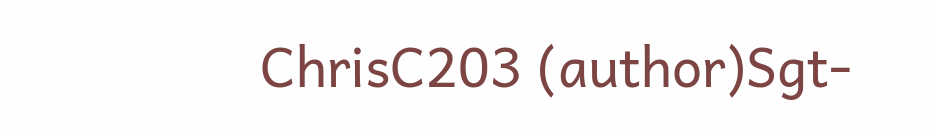ChrisC203 (author)Sgt-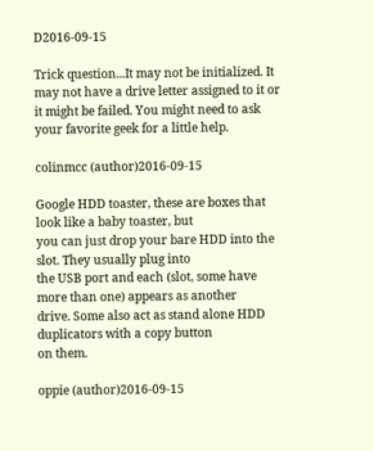D2016-09-15

Trick question...It may not be initialized. It may not have a drive letter assigned to it or it might be failed. You might need to ask your favorite geek for a little help.

colinmcc (author)2016-09-15

Google HDD toaster, these are boxes that look like a baby toaster, but
you can just drop your bare HDD into the slot. They usually plug into
the USB port and each (slot, some have more than one) appears as another
drive. Some also act as stand alone HDD duplicators with a copy button
on them.

oppie (author)2016-09-15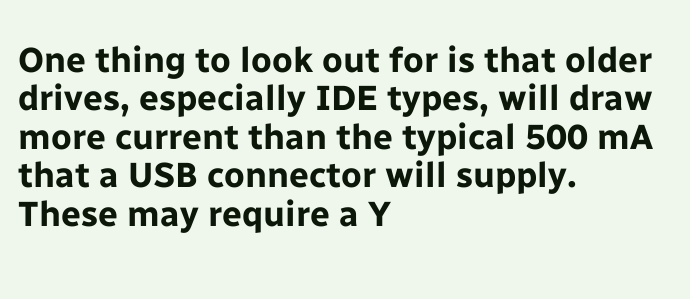One thing to look out for is that older drives, especially IDE types, will draw more current than the typical 500 mA that a USB connector will supply. These may require a Y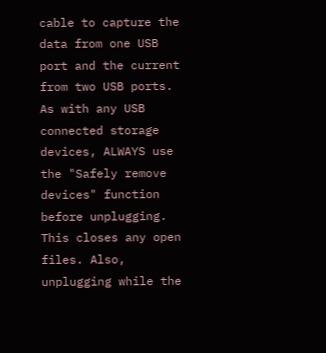cable to capture the data from one USB port and the current from two USB ports.
As with any USB connected storage devices, ALWAYS use the "Safely remove devices" function before unplugging. This closes any open files. Also, unplugging while the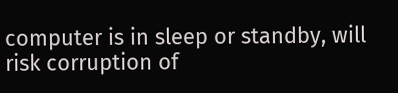computer is in sleep or standby, will risk corruption of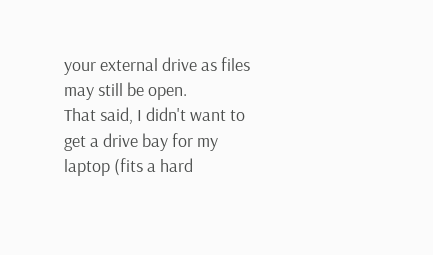your external drive as files may still be open.
That said, I didn't want to get a drive bay for my laptop (fits a hard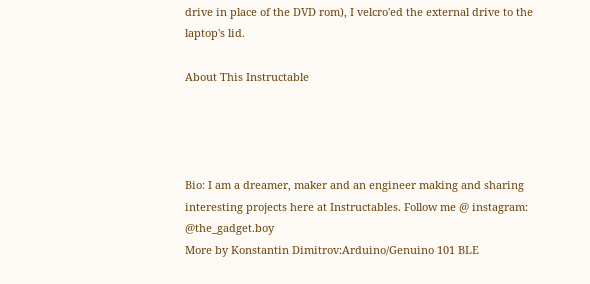drive in place of the DVD rom), I velcro'ed the external drive to the laptop's lid.

About This Instructable




Bio: I am a dreamer, maker and an engineer making and sharing interesting projects here at Instructables. Follow me @ instagram: @the_gadget.boy
More by Konstantin Dimitrov:Arduino/Genuino 101 BLE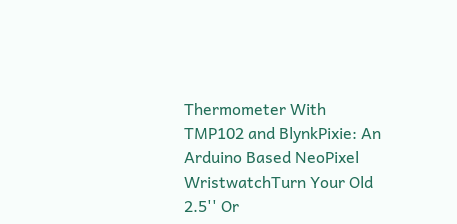Thermometer With TMP102 and BlynkPixie: An Arduino Based NeoPixel WristwatchTurn Your Old 2.5'' Or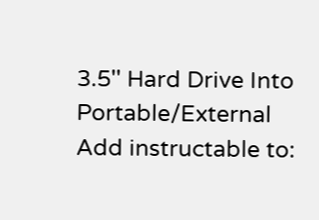3.5'' Hard Drive Into Portable/External
Add instructable to: